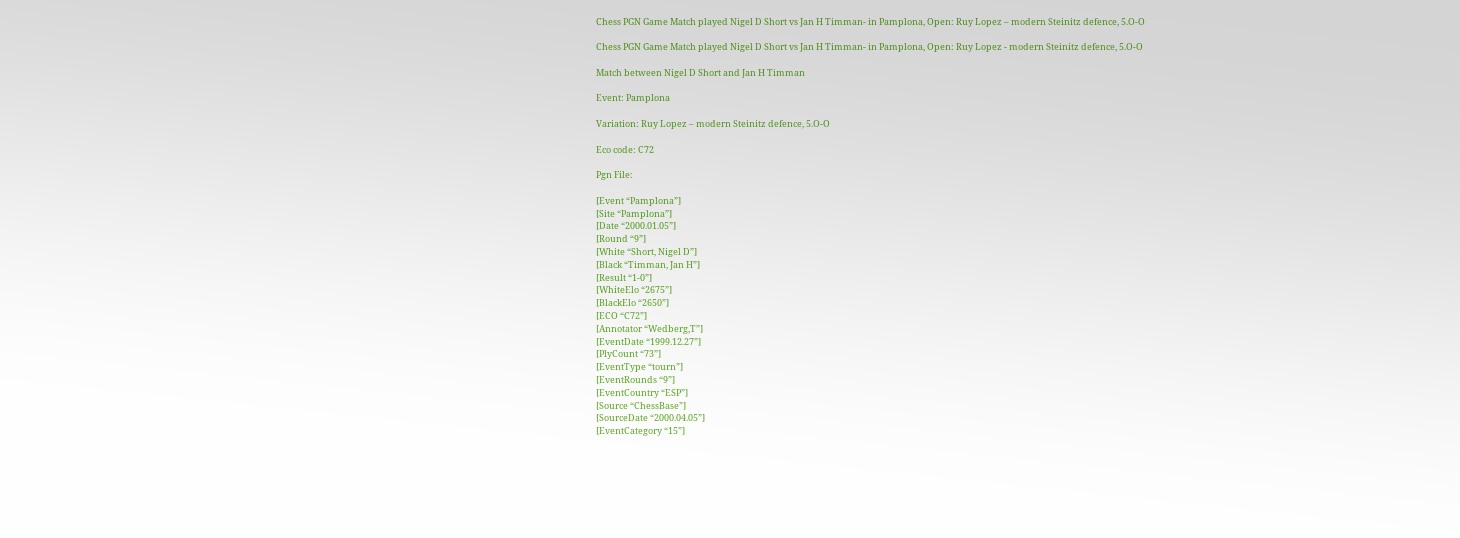Chess PGN Game Match played Nigel D Short vs Jan H Timman- in Pamplona, Open: Ruy Lopez – modern Steinitz defence, 5.O-O

Chess PGN Game Match played Nigel D Short vs Jan H Timman- in Pamplona, Open: Ruy Lopez - modern Steinitz defence, 5.O-O

Match between Nigel D Short and Jan H Timman

Event: Pamplona

Variation: Ruy Lopez – modern Steinitz defence, 5.O-O

Eco code: C72

Pgn File:

[Event “Pamplona”]
[Site “Pamplona”]
[Date “2000.01.05”]
[Round “9”]
[White “Short, Nigel D”]
[Black “Timman, Jan H”]
[Result “1-0”]
[WhiteElo “2675”]
[BlackElo “2650”]
[ECO “C72”]
[Annotator “Wedberg,T”]
[EventDate “1999.12.27”]
[PlyCount “73”]
[EventType “tourn”]
[EventRounds “9”]
[EventCountry “ESP”]
[Source “ChessBase”]
[SourceDate “2000.04.05”]
[EventCategory “15”]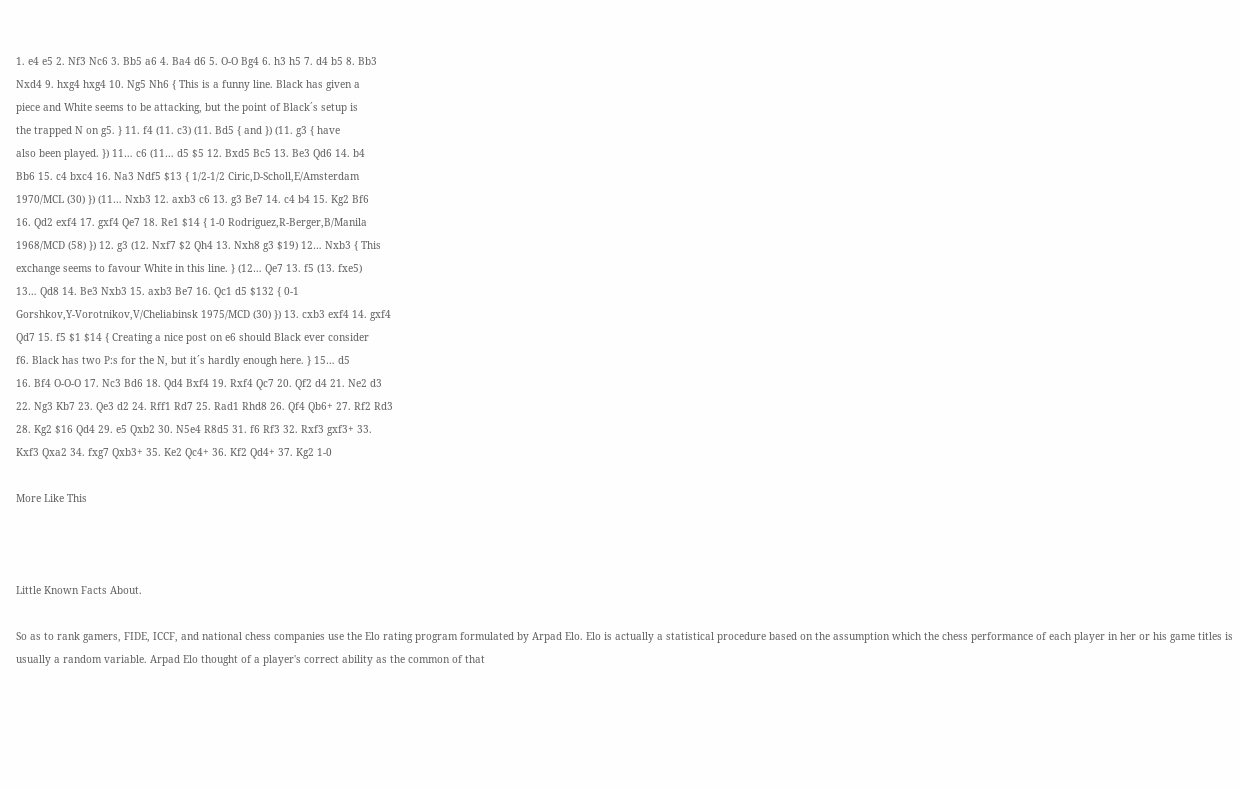1. e4 e5 2. Nf3 Nc6 3. Bb5 a6 4. Ba4 d6 5. O-O Bg4 6. h3 h5 7. d4 b5 8. Bb3
Nxd4 9. hxg4 hxg4 10. Ng5 Nh6 { This is a funny line. Black has given a
piece and White seems to be attacking, but the point of Black´s setup is
the trapped N on g5. } 11. f4 (11. c3) (11. Bd5 { and }) (11. g3 { have
also been played. }) 11… c6 (11… d5 $5 12. Bxd5 Bc5 13. Be3 Qd6 14. b4
Bb6 15. c4 bxc4 16. Na3 Ndf5 $13 { 1/2-1/2 Ciric,D-Scholl,E/Amsterdam
1970/MCL (30) }) (11… Nxb3 12. axb3 c6 13. g3 Be7 14. c4 b4 15. Kg2 Bf6
16. Qd2 exf4 17. gxf4 Qe7 18. Re1 $14 { 1-0 Rodriguez,R-Berger,B/Manila
1968/MCD (58) }) 12. g3 (12. Nxf7 $2 Qh4 13. Nxh8 g3 $19) 12… Nxb3 { This
exchange seems to favour White in this line. } (12… Qe7 13. f5 (13. fxe5)
13… Qd8 14. Be3 Nxb3 15. axb3 Be7 16. Qc1 d5 $132 { 0-1
Gorshkov,Y-Vorotnikov,V/Cheliabinsk 1975/MCD (30) }) 13. cxb3 exf4 14. gxf4
Qd7 15. f5 $1 $14 { Creating a nice post on e6 should Black ever consider
f6. Black has two P:s for the N, but it´s hardly enough here. } 15… d5
16. Bf4 O-O-O 17. Nc3 Bd6 18. Qd4 Bxf4 19. Rxf4 Qc7 20. Qf2 d4 21. Ne2 d3
22. Ng3 Kb7 23. Qe3 d2 24. Rff1 Rd7 25. Rad1 Rhd8 26. Qf4 Qb6+ 27. Rf2 Rd3
28. Kg2 $16 Qd4 29. e5 Qxb2 30. N5e4 R8d5 31. f6 Rf3 32. Rxf3 gxf3+ 33.
Kxf3 Qxa2 34. fxg7 Qxb3+ 35. Ke2 Qc4+ 36. Kf2 Qd4+ 37. Kg2 1-0

More Like This



Little Known Facts About.

So as to rank gamers, FIDE, ICCF, and national chess companies use the Elo rating program formulated by Arpad Elo. Elo is actually a statistical procedure based on the assumption which the chess performance of each player in her or his game titles is usually a random variable. Arpad Elo thought of a player's correct ability as the common of that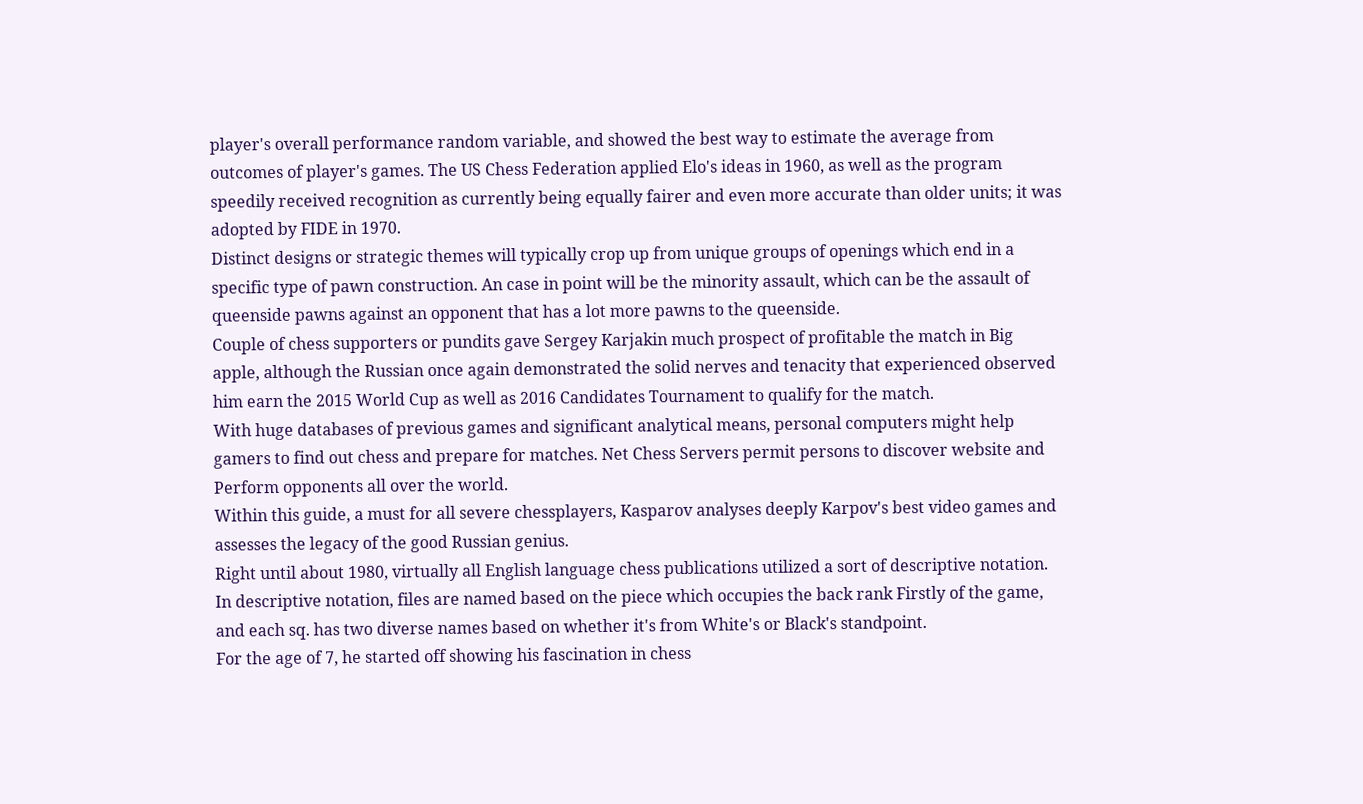player's overall performance random variable, and showed the best way to estimate the average from outcomes of player's games. The US Chess Federation applied Elo's ideas in 1960, as well as the program speedily received recognition as currently being equally fairer and even more accurate than older units; it was adopted by FIDE in 1970.
Distinct designs or strategic themes will typically crop up from unique groups of openings which end in a specific type of pawn construction. An case in point will be the minority assault, which can be the assault of queenside pawns against an opponent that has a lot more pawns to the queenside.
Couple of chess supporters or pundits gave Sergey Karjakin much prospect of profitable the match in Big apple, although the Russian once again demonstrated the solid nerves and tenacity that experienced observed him earn the 2015 World Cup as well as 2016 Candidates Tournament to qualify for the match.
With huge databases of previous games and significant analytical means, personal computers might help gamers to find out chess and prepare for matches. Net Chess Servers permit persons to discover website and Perform opponents all over the world.
Within this guide, a must for all severe chessplayers, Kasparov analyses deeply Karpov's best video games and assesses the legacy of the good Russian genius.
Right until about 1980, virtually all English language chess publications utilized a sort of descriptive notation. In descriptive notation, files are named based on the piece which occupies the back rank Firstly of the game, and each sq. has two diverse names based on whether it's from White's or Black's standpoint.
For the age of 7, he started off showing his fascination in chess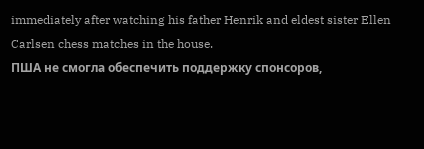immediately after watching his father Henrik and eldest sister Ellen Carlsen chess matches in the house.
ПША не смогла обеспечить поддержку спонсоров,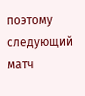поэтому следующий матч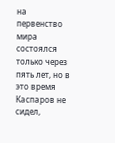на первенство мира состоялся только через пять лет, но в это время Каспаров не сидел,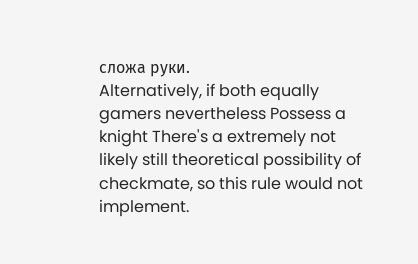сложа руки.
Alternatively, if both equally gamers nevertheless Possess a knight There's a extremely not likely still theoretical possibility of checkmate, so this rule would not implement.